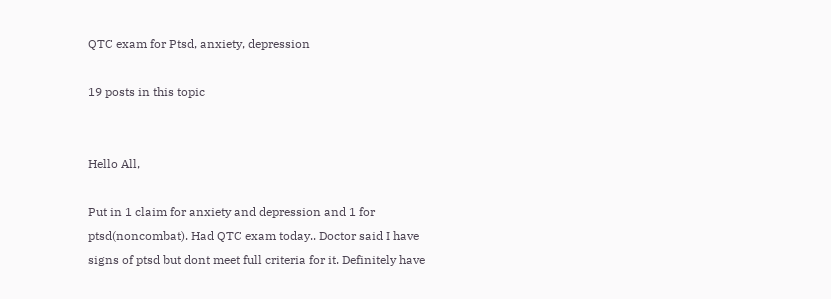QTC exam for Ptsd, anxiety, depression

19 posts in this topic


Hello All,

Put in 1 claim for anxiety and depression and 1 for ptsd(noncombat). Had QTC exam today.. Doctor said I have signs of ptsd but dont meet full criteria for it. Definitely have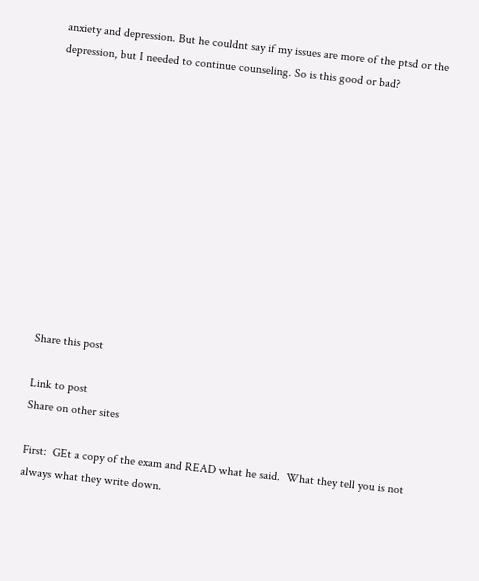anxiety and depression. But he couldnt say if my issues are more of the ptsd or the depression, but I needed to continue counseling. So is this good or bad?












Share this post

Link to post
Share on other sites

First:  GEt a copy of the exam and READ what he said.  What they tell you is not always what they write down.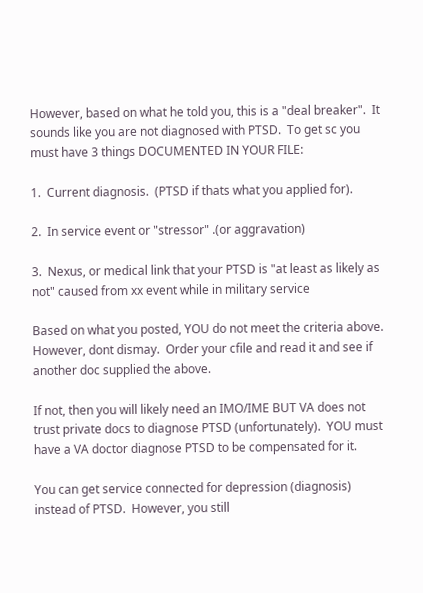However, based on what he told you, this is a "deal breaker".  It sounds like you are not diagnosed with PTSD.  To get sc you must have 3 things DOCUMENTED IN YOUR FILE:

1.  Current diagnosis.  (PTSD if thats what you applied for).

2.  In service event or "stressor" .(or aggravation)

3.  Nexus, or medical link that your PTSD is "at least as likely as not" caused from xx event while in military service

Based on what you posted, YOU do not meet the criteria above.  However, dont dismay.  Order your cfile and read it and see if another doc supplied the above.

If not, then you will likely need an IMO/IME BUT VA does not trust private docs to diagnose PTSD (unfortunately).  YOU must have a VA doctor diagnose PTSD to be compensated for it.

You can get service connected for depression (diagnosis) instead of PTSD.  However, you still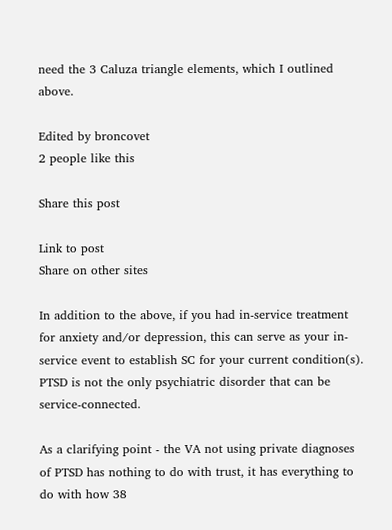need the 3 Caluza triangle elements, which I outlined above.

Edited by broncovet
2 people like this

Share this post

Link to post
Share on other sites

In addition to the above, if you had in-service treatment for anxiety and/or depression, this can serve as your in-service event to establish SC for your current condition(s). PTSD is not the only psychiatric disorder that can be service-connected.

As a clarifying point - the VA not using private diagnoses of PTSD has nothing to do with trust, it has everything to do with how 38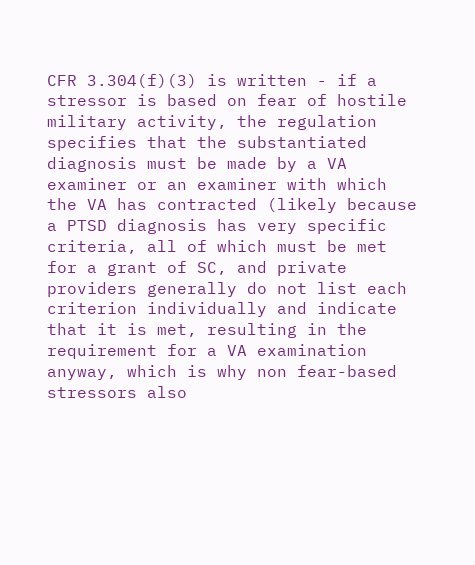CFR 3.304(f)(3) is written - if a stressor is based on fear of hostile military activity, the regulation specifies that the substantiated diagnosis must be made by a VA examiner or an examiner with which the VA has contracted (likely because a PTSD diagnosis has very specific criteria, all of which must be met for a grant of SC, and private providers generally do not list each criterion individually and indicate that it is met, resulting in the requirement for a VA examination anyway, which is why non fear-based stressors also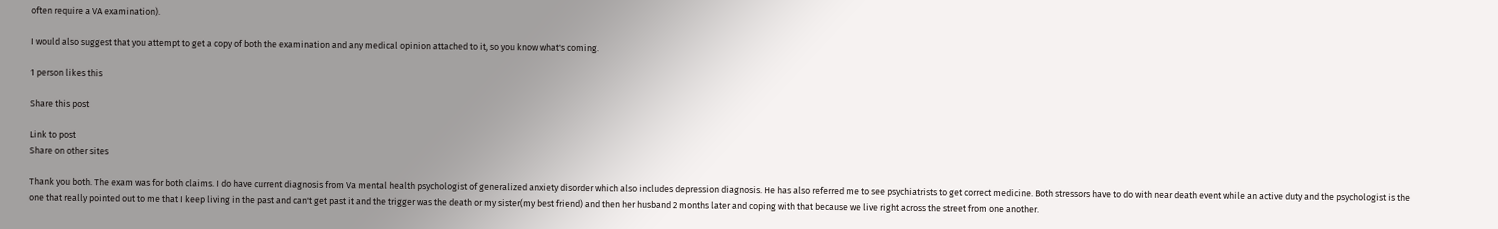often require a VA examination).

I would also suggest that you attempt to get a copy of both the examination and any medical opinion attached to it, so you know what's coming.

1 person likes this

Share this post

Link to post
Share on other sites

Thank you both. The exam was for both claims. I do have current diagnosis from Va mental health psychologist of generalized anxiety disorder which also includes depression diagnosis. He has also referred me to see psychiatrists to get correct medicine. Both stressors have to do with near death event while an active duty and the psychologist is the one that really pointed out to me that I keep living in the past and can't get past it and the trigger was the death or my sister(my best friend) and then her husband 2 months later and coping with that because we live right across the street from one another.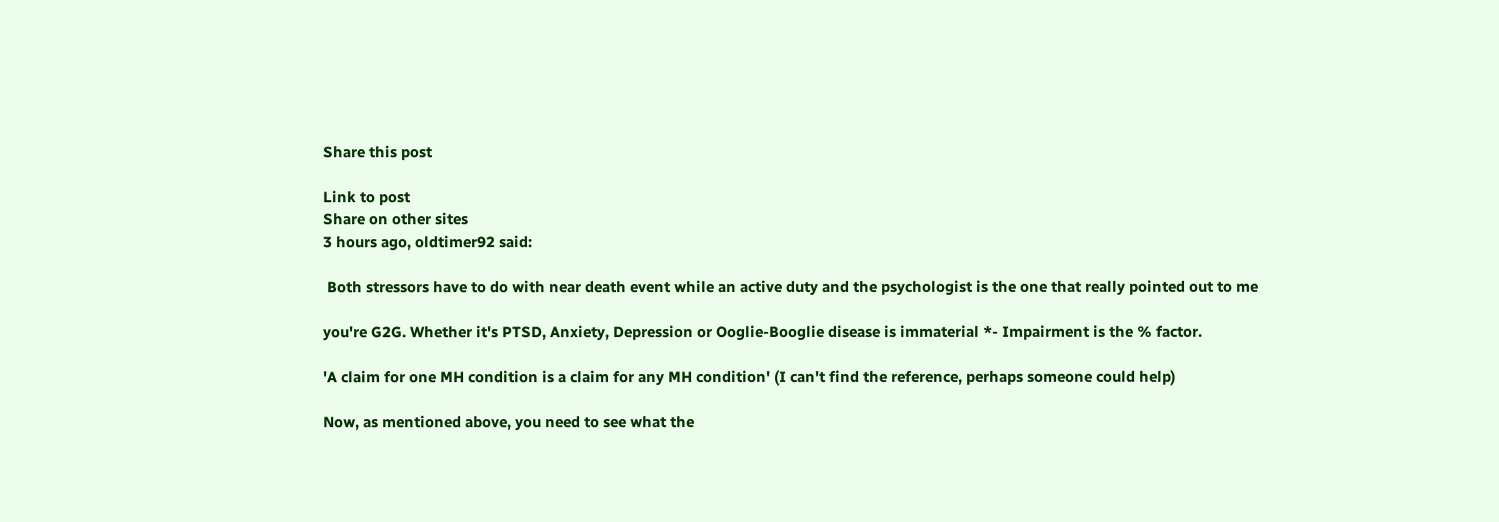Share this post

Link to post
Share on other sites
3 hours ago, oldtimer92 said:

 Both stressors have to do with near death event while an active duty and the psychologist is the one that really pointed out to me

you're G2G. Whether it's PTSD, Anxiety, Depression or Ooglie-Booglie disease is immaterial *- Impairment is the % factor.

'A claim for one MH condition is a claim for any MH condition' (I can't find the reference, perhaps someone could help)

Now, as mentioned above, you need to see what the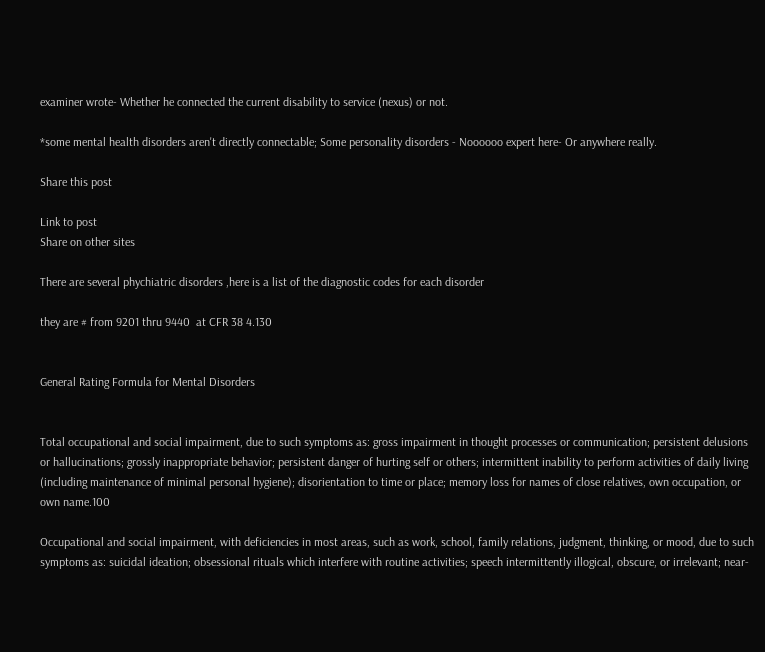examiner wrote- Whether he connected the current disability to service (nexus) or not.

*some mental health disorders aren't directly connectable; Some personality disorders - Noooooo expert here- Or anywhere really.

Share this post

Link to post
Share on other sites

There are several phychiatric disorders ,here is a list of the diagnostic codes for each disorder

they are # from 9201 thru 9440  at CFR 38 4.130


General Rating Formula for Mental Disorders


Total occupational and social impairment, due to such symptoms as: gross impairment in thought processes or communication; persistent delusions or hallucinations; grossly inappropriate behavior; persistent danger of hurting self or others; intermittent inability to perform activities of daily living (including maintenance of minimal personal hygiene); disorientation to time or place; memory loss for names of close relatives, own occupation, or own name.100

Occupational and social impairment, with deficiencies in most areas, such as work, school, family relations, judgment, thinking, or mood, due to such symptoms as: suicidal ideation; obsessional rituals which interfere with routine activities; speech intermittently illogical, obscure, or irrelevant; near-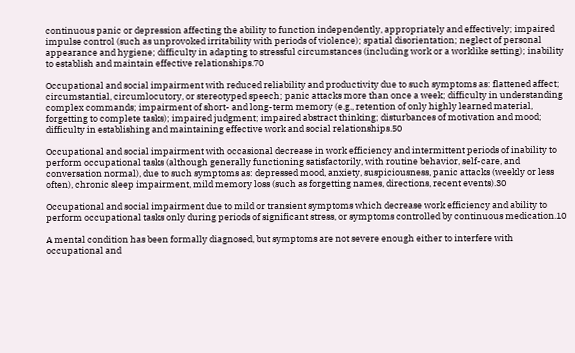continuous panic or depression affecting the ability to function independently, appropriately and effectively; impaired impulse control (such as unprovoked irritability with periods of violence); spatial disorientation; neglect of personal appearance and hygiene; difficulty in adapting to stressful circumstances (including work or a worklike setting); inability to establish and maintain effective relationships.70

Occupational and social impairment with reduced reliability and productivity due to such symptoms as: flattened affect; circumstantial, circumlocutory, or stereotyped speech; panic attacks more than once a week; difficulty in understanding complex commands; impairment of short- and long-term memory (e.g., retention of only highly learned material, forgetting to complete tasks); impaired judgment; impaired abstract thinking; disturbances of motivation and mood; difficulty in establishing and maintaining effective work and social relationships.50

Occupational and social impairment with occasional decrease in work efficiency and intermittent periods of inability to perform occupational tasks (although generally functioning satisfactorily, with routine behavior, self-care, and conversation normal), due to such symptoms as: depressed mood, anxiety, suspiciousness, panic attacks (weekly or less often), chronic sleep impairment, mild memory loss (such as forgetting names, directions, recent events).30

Occupational and social impairment due to mild or transient symptoms which decrease work efficiency and ability to perform occupational tasks only during periods of significant stress, or symptoms controlled by continuous medication.10

A mental condition has been formally diagnosed, but symptoms are not severe enough either to interfere with occupational and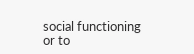social functioning or to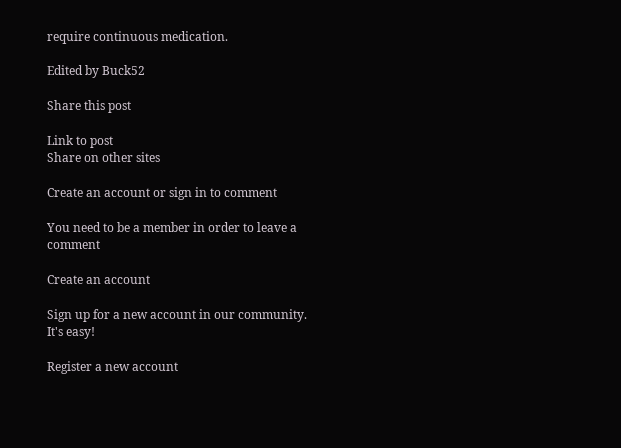require continuous medication.

Edited by Buck52

Share this post

Link to post
Share on other sites

Create an account or sign in to comment

You need to be a member in order to leave a comment

Create an account

Sign up for a new account in our community. It's easy!

Register a new account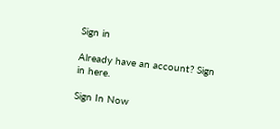Sign in

Already have an account? Sign in here.

Sign In Now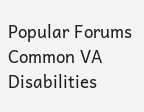Popular Forums Common VA Disabilities